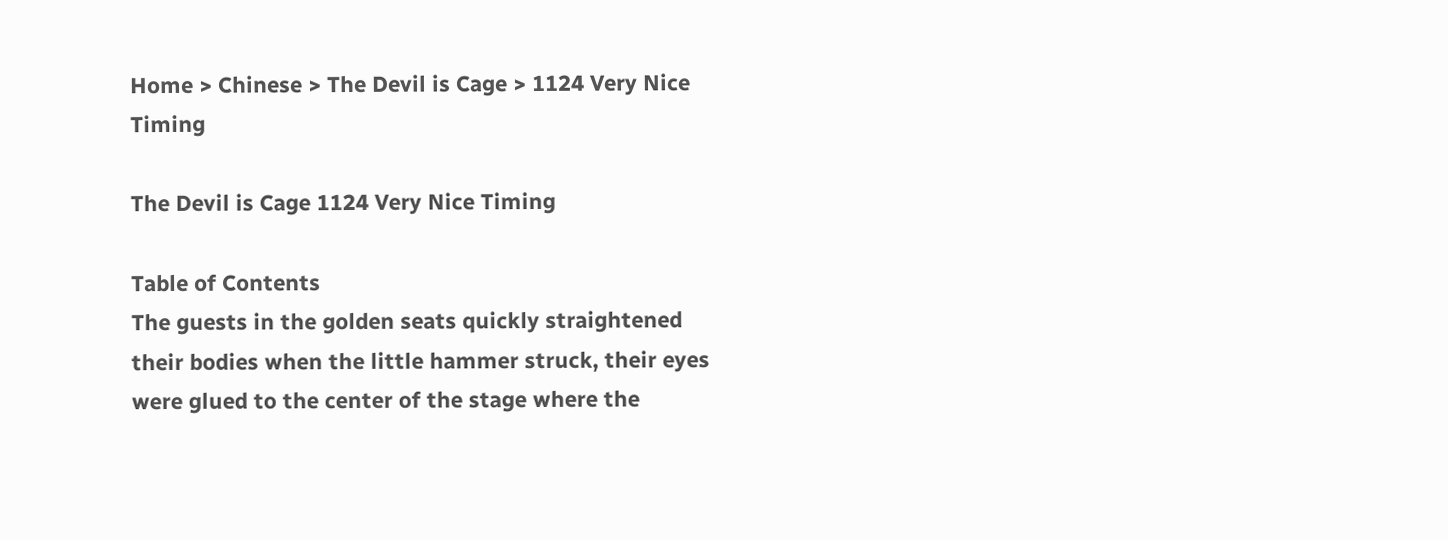Home > Chinese > The Devil is Cage > 1124 Very Nice Timing

The Devil is Cage 1124 Very Nice Timing

Table of Contents
The guests in the golden seats quickly straightened their bodies when the little hammer struck, their eyes were glued to the center of the stage where the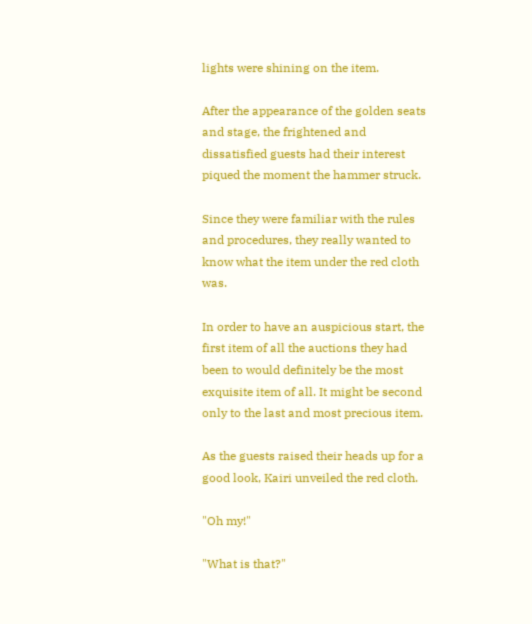lights were shining on the item.

After the appearance of the golden seats and stage, the frightened and dissatisfied guests had their interest piqued the moment the hammer struck.

Since they were familiar with the rules and procedures, they really wanted to know what the item under the red cloth was.

In order to have an auspicious start, the first item of all the auctions they had been to would definitely be the most exquisite item of all. It might be second only to the last and most precious item.

As the guests raised their heads up for a good look, Kairi unveiled the red cloth.

"Oh my!"

"What is that?"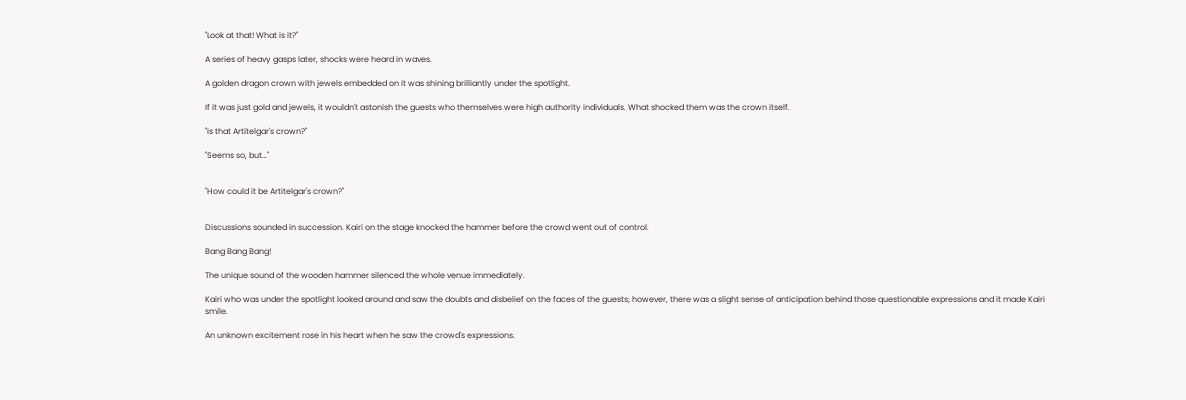"Look at that! What is it?"

A series of heavy gasps later, shocks were heard in waves.

A golden dragon crown with jewels embedded on it was shining brilliantly under the spotlight.

If it was just gold and jewels, it wouldn't astonish the guests who themselves were high authority individuals. What shocked them was the crown itself.

"Is that Artitelgar's crown?"

"Seems so, but…"


"How could it be Artitelgar's crown?"


Discussions sounded in succession. Kairi on the stage knocked the hammer before the crowd went out of control.

Bang Bang Bang!

The unique sound of the wooden hammer silenced the whole venue immediately.

Kairi who was under the spotlight looked around and saw the doubts and disbelief on the faces of the guests; however, there was a slight sense of anticipation behind those questionable expressions and it made Kairi smile.

An unknown excitement rose in his heart when he saw the crowd's expressions.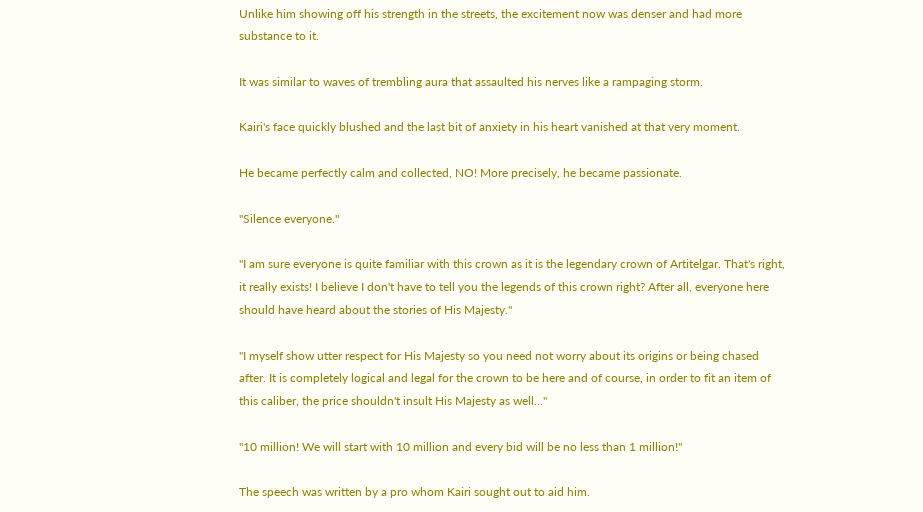Unlike him showing off his strength in the streets, the excitement now was denser and had more substance to it.

It was similar to waves of trembling aura that assaulted his nerves like a rampaging storm.

Kairi's face quickly blushed and the last bit of anxiety in his heart vanished at that very moment.

He became perfectly calm and collected, NO! More precisely, he became passionate.

"Silence everyone."

"I am sure everyone is quite familiar with this crown as it is the legendary crown of Artitelgar. That's right, it really exists! I believe I don't have to tell you the legends of this crown right? After all, everyone here should have heard about the stories of His Majesty."

"I myself show utter respect for His Majesty so you need not worry about its origins or being chased after. It is completely logical and legal for the crown to be here and of course, in order to fit an item of this caliber, the price shouldn't insult His Majesty as well…"

"10 million! We will start with 10 million and every bid will be no less than 1 million!"

The speech was written by a pro whom Kairi sought out to aid him.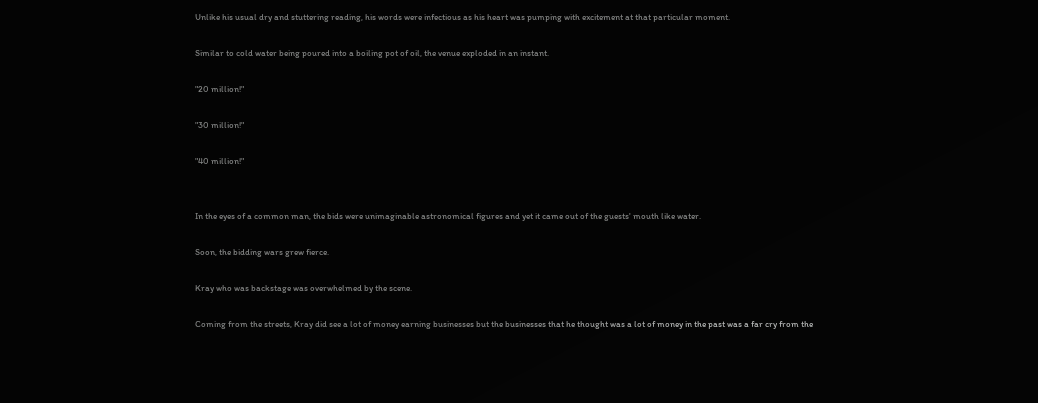Unlike his usual dry and stuttering reading, his words were infectious as his heart was pumping with excitement at that particular moment.

Similar to cold water being poured into a boiling pot of oil, the venue exploded in an instant.

"20 million!"

"30 million!"

"40 million!"


In the eyes of a common man, the bids were unimaginable astronomical figures and yet it came out of the guests' mouth like water.

Soon, the bidding wars grew fierce.

Kray who was backstage was overwhelmed by the scene.

Coming from the streets, Kray did see a lot of money earning businesses but the businesses that he thought was a lot of money in the past was a far cry from the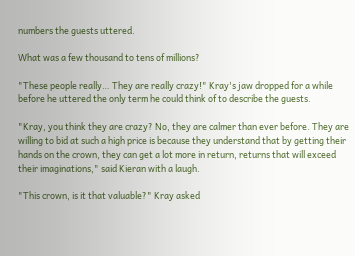numbers the guests uttered.

What was a few thousand to tens of millions?

"These people really… They are really crazy!" Kray's jaw dropped for a while before he uttered the only term he could think of to describe the guests.

"Kray, you think they are crazy? No, they are calmer than ever before. They are willing to bid at such a high price is because they understand that by getting their hands on the crown, they can get a lot more in return, returns that will exceed their imaginations," said Kieran with a laugh.

"This crown, is it that valuable?" Kray asked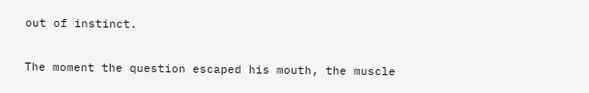out of instinct.

The moment the question escaped his mouth, the muscle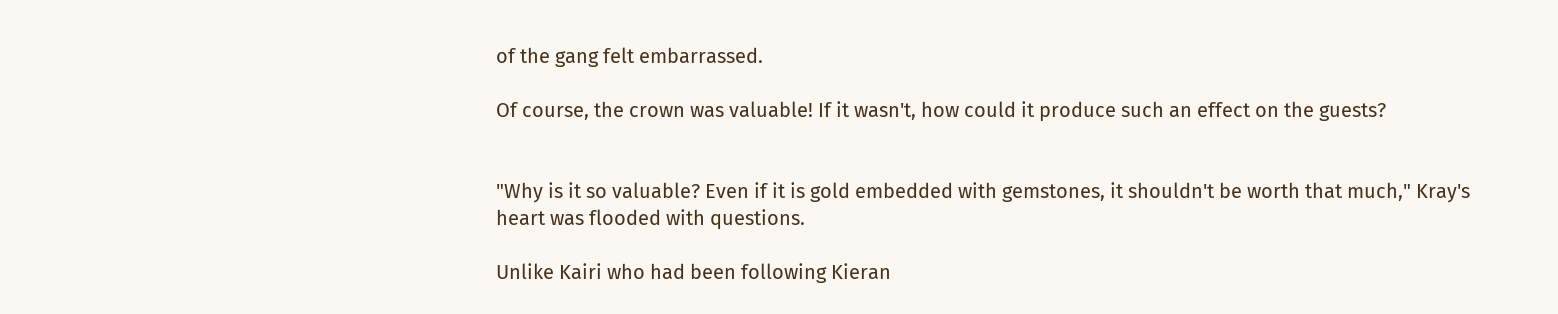of the gang felt embarrassed.

Of course, the crown was valuable! If it wasn't, how could it produce such an effect on the guests?


"Why is it so valuable? Even if it is gold embedded with gemstones, it shouldn't be worth that much," Kray's heart was flooded with questions.

Unlike Kairi who had been following Kieran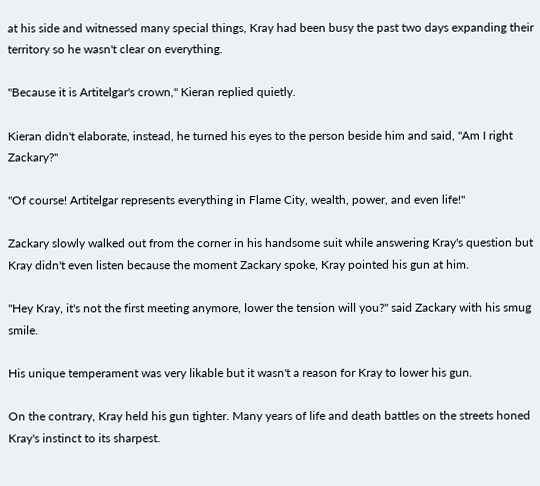at his side and witnessed many special things, Kray had been busy the past two days expanding their territory so he wasn't clear on everything.

"Because it is Artitelgar's crown," Kieran replied quietly.

Kieran didn't elaborate, instead, he turned his eyes to the person beside him and said, "Am I right Zackary?"

"Of course! Artitelgar represents everything in Flame City, wealth, power, and even life!"

Zackary slowly walked out from the corner in his handsome suit while answering Kray's question but Kray didn't even listen because the moment Zackary spoke, Kray pointed his gun at him.

"Hey Kray, it's not the first meeting anymore, lower the tension will you?" said Zackary with his smug smile.

His unique temperament was very likable but it wasn't a reason for Kray to lower his gun.

On the contrary, Kray held his gun tighter. Many years of life and death battles on the streets honed Kray's instinct to its sharpest.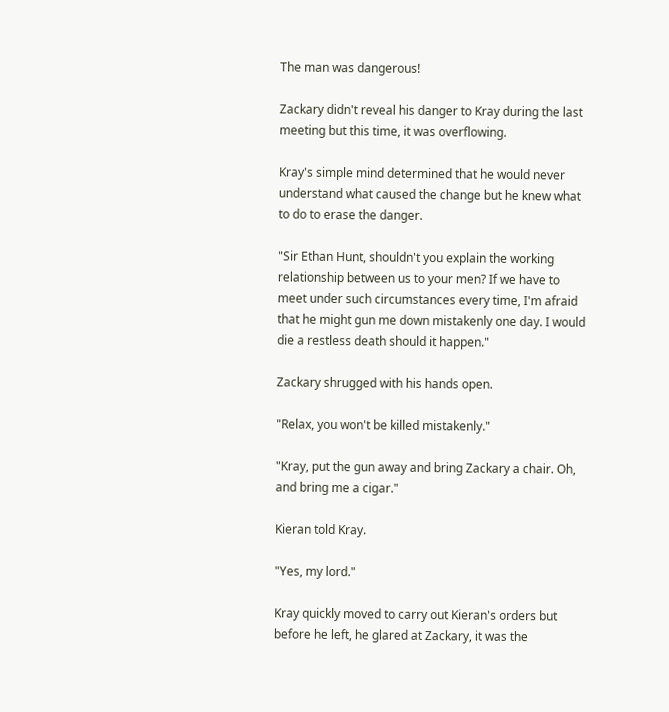The man was dangerous!

Zackary didn't reveal his danger to Kray during the last meeting but this time, it was overflowing.

Kray's simple mind determined that he would never understand what caused the change but he knew what to do to erase the danger.

"Sir Ethan Hunt, shouldn't you explain the working relationship between us to your men? If we have to meet under such circumstances every time, I'm afraid that he might gun me down mistakenly one day. I would die a restless death should it happen."

Zackary shrugged with his hands open.

"Relax, you won't be killed mistakenly."

"Kray, put the gun away and bring Zackary a chair. Oh, and bring me a cigar."

Kieran told Kray.

"Yes, my lord."

Kray quickly moved to carry out Kieran's orders but before he left, he glared at Zackary, it was the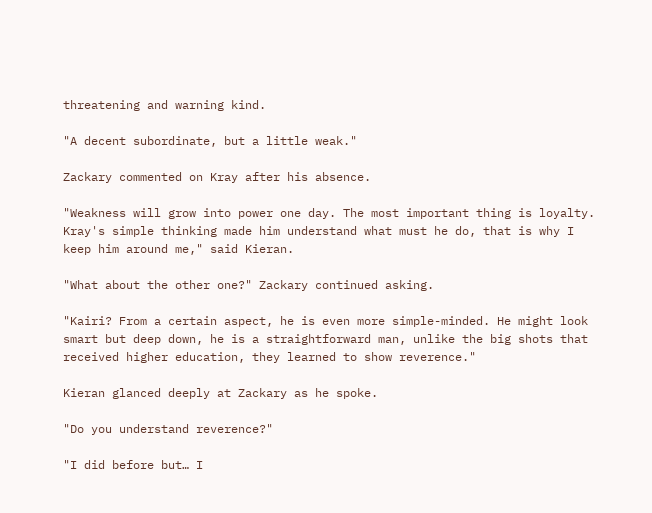threatening and warning kind.

"A decent subordinate, but a little weak."

Zackary commented on Kray after his absence.

"Weakness will grow into power one day. The most important thing is loyalty. Kray's simple thinking made him understand what must he do, that is why I keep him around me," said Kieran.

"What about the other one?" Zackary continued asking.

"Kairi? From a certain aspect, he is even more simple-minded. He might look smart but deep down, he is a straightforward man, unlike the big shots that received higher education, they learned to show reverence."

Kieran glanced deeply at Zackary as he spoke.

"Do you understand reverence?"

"I did before but… I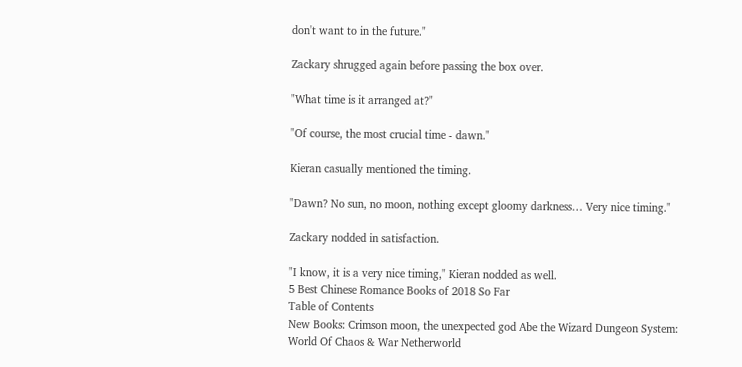don't want to in the future."

Zackary shrugged again before passing the box over.

"What time is it arranged at?"

"Of course, the most crucial time - dawn."

Kieran casually mentioned the timing.

"Dawn? No sun, no moon, nothing except gloomy darkness… Very nice timing."

Zackary nodded in satisfaction.

"I know, it is a very nice timing," Kieran nodded as well.
5 Best Chinese Romance Books of 2018 So Far
Table of Contents
New Books: Crimson moon, the unexpected god Abe the Wizard Dungeon System: World Of Chaos & War Netherworld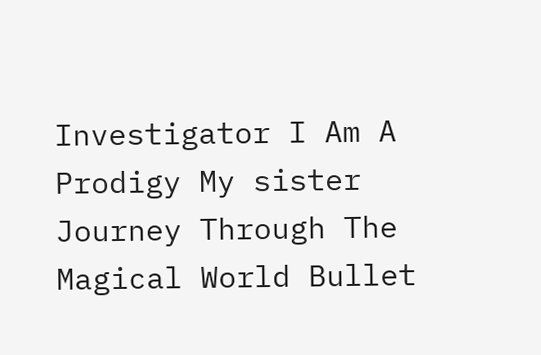Investigator I Am A Prodigy My sister Journey Through The Magical World Bullet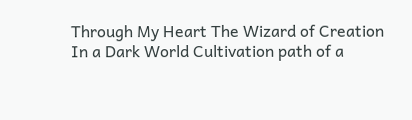Through My Heart The Wizard of Creation In a Dark World Cultivation path of a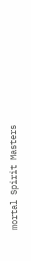mortal Spirit Masters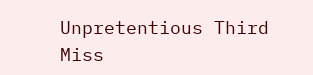Unpretentious Third Miss